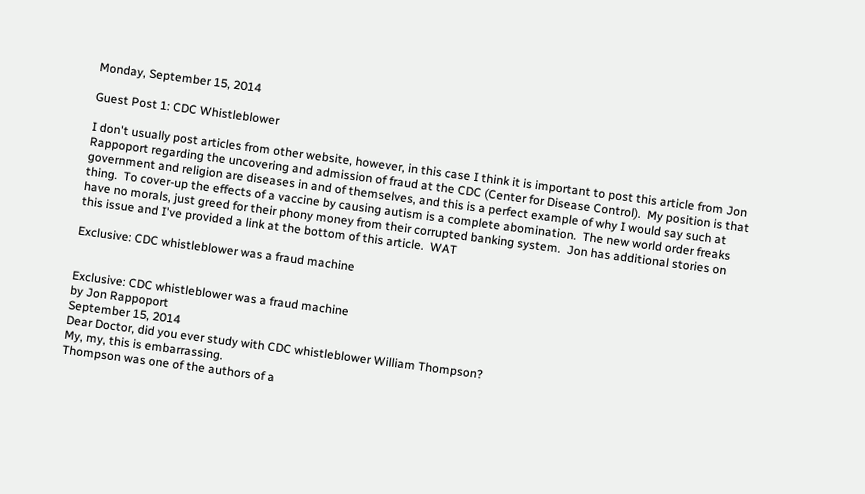Monday, September 15, 2014

Guest Post 1: CDC Whistleblower

I don't usually post articles from other website, however, in this case I think it is important to post this article from Jon Rappoport regarding the uncovering and admission of fraud at the CDC (Center for Disease Control).  My position is that government and religion are diseases in and of themselves, and this is a perfect example of why I would say such at thing.  To cover-up the effects of a vaccine by causing autism is a complete abomination.  The new world order freaks have no morals, just greed for their phony money from their corrupted banking system.  Jon has additional stories on this issue and I've provided a link at the bottom of this article.  WAT

Exclusive: CDC whistleblower was a fraud machine


Exclusive: CDC whistleblower was a fraud machine
by Jon Rappoport
September 15, 2014
Dear Doctor, did you ever study with CDC whistleblower William Thompson?
My, my, this is embarrassing.
Thompson was one of the authors of a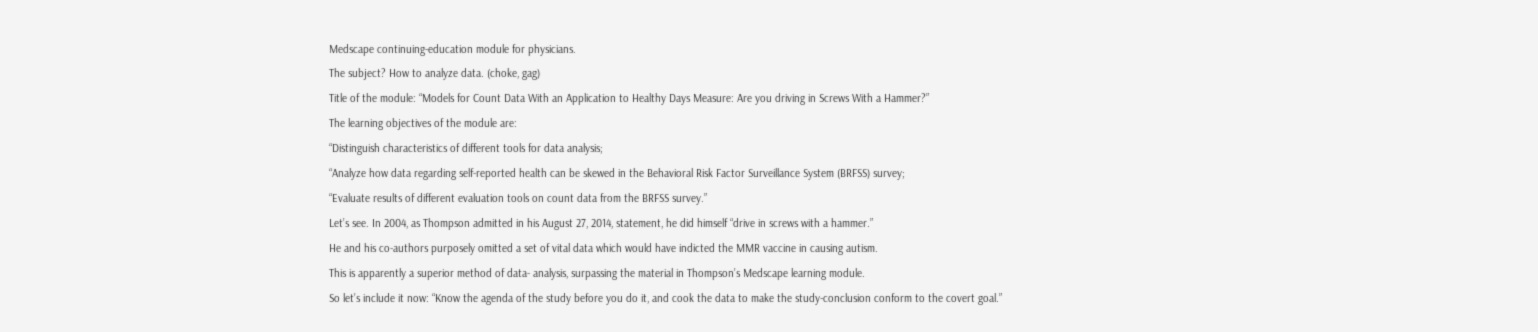Medscape continuing-education module for physicians.
The subject? How to analyze data. (choke, gag)
Title of the module: “Models for Count Data With an Application to Healthy Days Measure: Are you driving in Screws With a Hammer?”
The learning objectives of the module are:
“Distinguish characteristics of different tools for data analysis;
“Analyze how data regarding self-reported health can be skewed in the Behavioral Risk Factor Surveillance System (BRFSS) survey;
“Evaluate results of different evaluation tools on count data from the BRFSS survey.”
Let’s see. In 2004, as Thompson admitted in his August 27, 2014, statement, he did himself “drive in screws with a hammer.”
He and his co-authors purposely omitted a set of vital data which would have indicted the MMR vaccine in causing autism.
This is apparently a superior method of data- analysis, surpassing the material in Thompson’s Medscape learning module.
So let’s include it now: “Know the agenda of the study before you do it, and cook the data to make the study-conclusion conform to the covert goal.”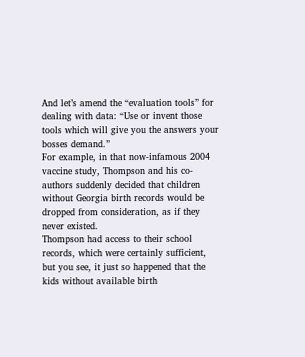And let’s amend the “evaluation tools” for dealing with data: “Use or invent those tools which will give you the answers your bosses demand.”
For example, in that now-infamous 2004 vaccine study, Thompson and his co-authors suddenly decided that children without Georgia birth records would be dropped from consideration, as if they never existed.
Thompson had access to their school records, which were certainly sufficient, but you see, it just so happened that the kids without available birth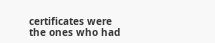certificates were the ones who had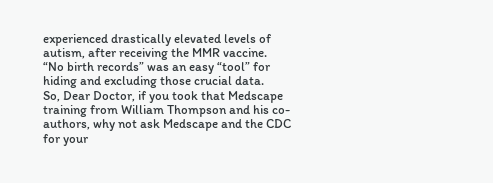experienced drastically elevated levels of autism, after receiving the MMR vaccine.
“No birth records” was an easy “tool” for hiding and excluding those crucial data.
So, Dear Doctor, if you took that Medscape training from William Thompson and his co-authors, why not ask Medscape and the CDC for your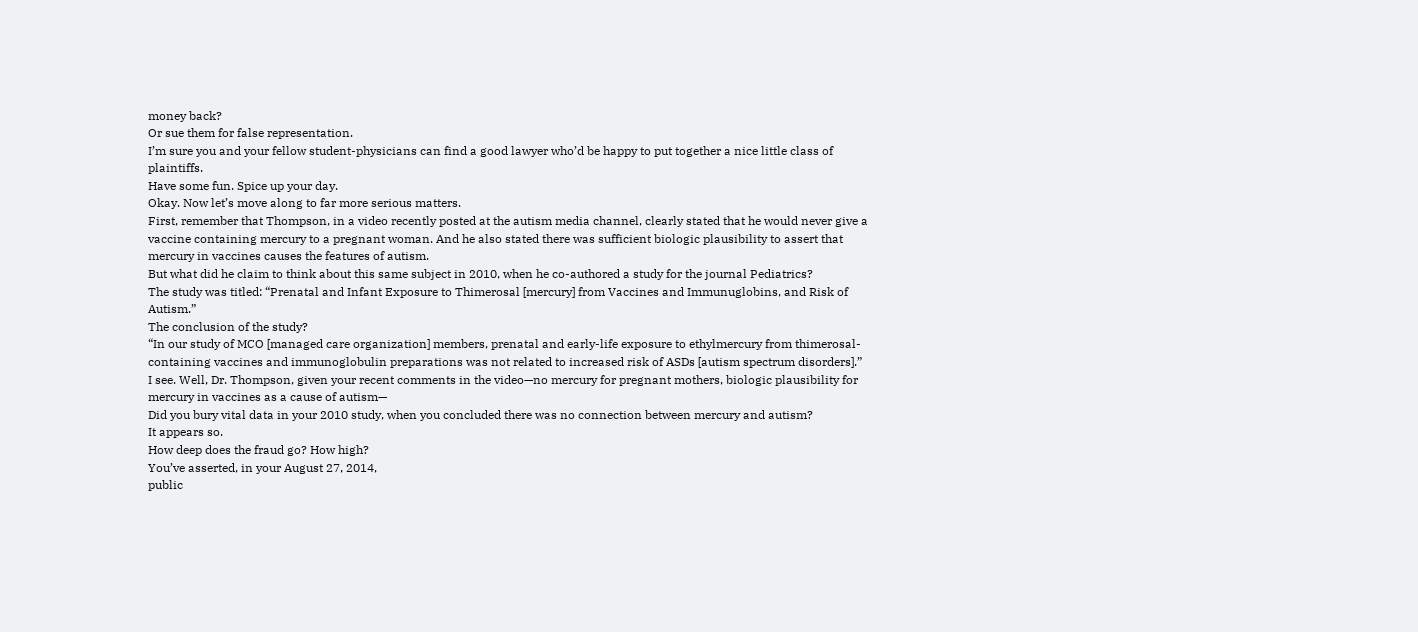money back?
Or sue them for false representation.
I’m sure you and your fellow student-physicians can find a good lawyer who’d be happy to put together a nice little class of plaintiffs.
Have some fun. Spice up your day.
Okay. Now let’s move along to far more serious matters.
First, remember that Thompson, in a video recently posted at the autism media channel, clearly stated that he would never give a vaccine containing mercury to a pregnant woman. And he also stated there was sufficient biologic plausibility to assert that mercury in vaccines causes the features of autism.
But what did he claim to think about this same subject in 2010, when he co-authored a study for the journal Pediatrics?
The study was titled: “Prenatal and Infant Exposure to Thimerosal [mercury] from Vaccines and Immunuglobins, and Risk of Autism.”
The conclusion of the study?
“In our study of MCO [managed care organization] members, prenatal and early-life exposure to ethylmercury from thimerosal-containing vaccines and immunoglobulin preparations was not related to increased risk of ASDs [autism spectrum disorders].”
I see. Well, Dr. Thompson, given your recent comments in the video—no mercury for pregnant mothers, biologic plausibility for mercury in vaccines as a cause of autism—
Did you bury vital data in your 2010 study, when you concluded there was no connection between mercury and autism?
It appears so.
How deep does the fraud go? How high?
You’ve asserted, in your August 27, 2014,
public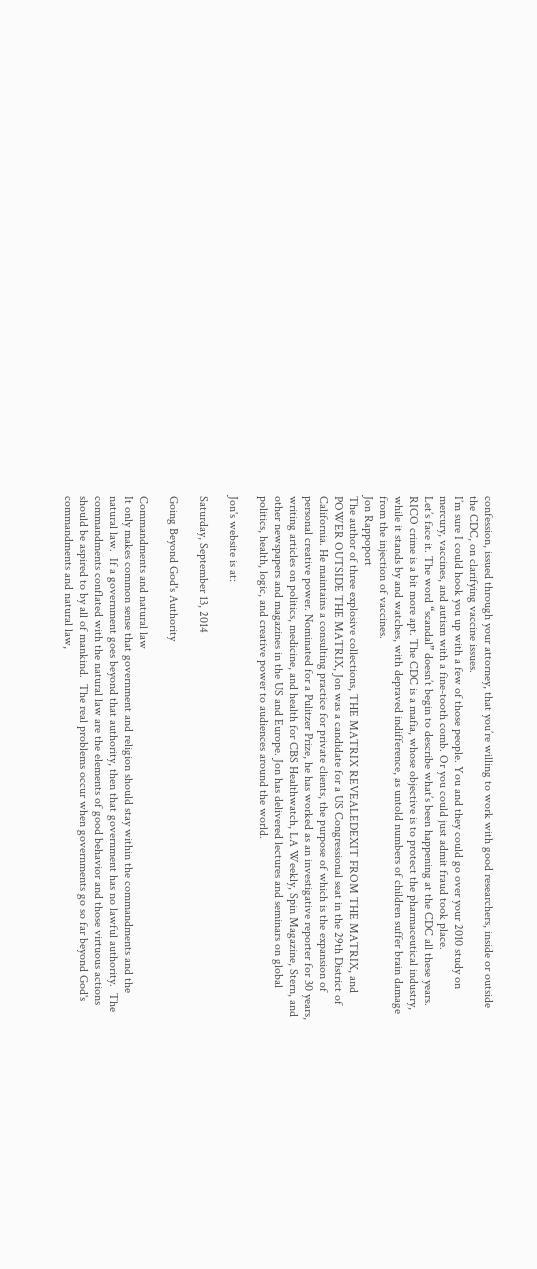confession, issued through your attorney, that you’re willing to work with good researchers, inside or outside the CDC, on clarifying vaccine issues.
I’m sure I could hook you up with a few of those people. You and they could go over your 2010 study on mercury, vaccines, and autism with a fine-tooth comb. Or you could just admit fraud took place.
Let’s face it. The word “scandal” doesn’t begin to describe what’s been happening at the CDC all these years. RICO crime is a bit more apt. The CDC is a mafia, whose objective is to protect the pharmaceutical industry, while it stands by and watches, with depraved indifference, as untold numbers of children suffer brain damage from the injection of vaccines.
Jon Rappoport
The author of three explosive collections, THE MATRIX REVEALEDEXIT FROM THE MATRIX, and POWER OUTSIDE THE MATRIX, Jon was a candidate for a US Congressional seat in the 29th District of California. He maintains a consulting practice for private clients, the purpose of which is the expansion of personal creative power. Nominated for a Pulitzer Prize, he has worked as an investigative reporter for 30 years, writing articles on politics, medicine, and health for CBS Healthwatch, LA Weekly, Spin Magazine, Stern, and other newspapers and magazines in the US and Europe. Jon has delivered lectures and seminars on global politics, health, logic, and creative power to audiences around the world.

Jon's website is at:

Saturday, September 13, 2014

Going Beyond God's Authority

Commandments and natural law
It only makes common sense that government and religion should stay within the commandments and the natural law.  If a government goes beyond that authority, then that government has no lawful authority.  The commandments conflated with the natural law are the elements of good behavior and those virtuous actions should be aspired to by all of mankind.  The real problems occur when governments go so far beyond God's commandments and natural law,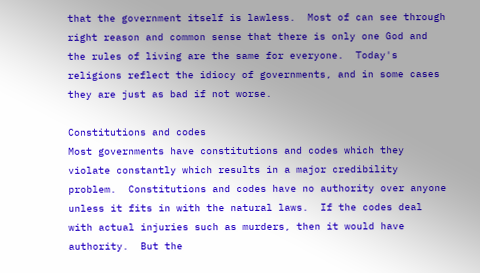that the government itself is lawless.  Most of can see through right reason and common sense that there is only one God and the rules of living are the same for everyone.  Today's religions reflect the idiocy of governments, and in some cases they are just as bad if not worse.

Constitutions and codes
Most governments have constitutions and codes which they violate constantly which results in a major credibility problem.  Constitutions and codes have no authority over anyone unless it fits in with the natural laws.  If the codes deal with actual injuries such as murders, then it would have authority.  But the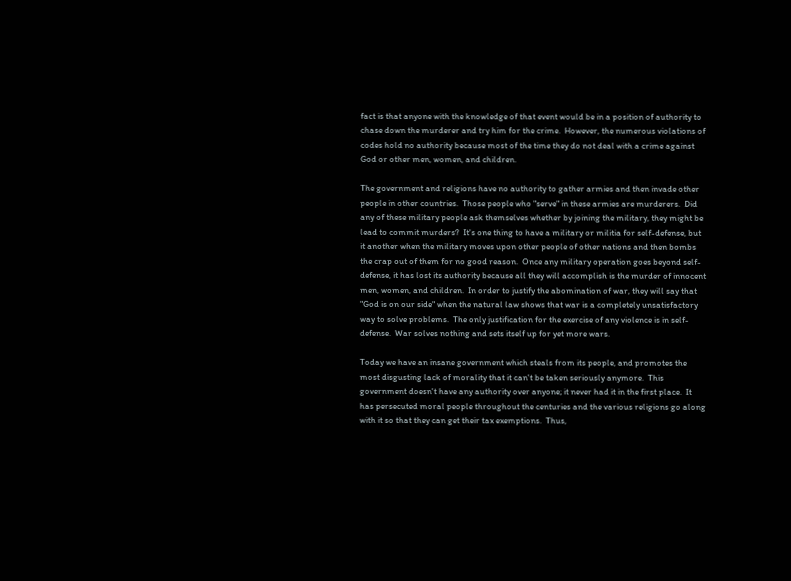fact is that anyone with the knowledge of that event would be in a position of authority to chase down the murderer and try him for the crime.  However, the numerous violations of codes hold no authority because most of the time they do not deal with a crime against God or other men, women, and children.

The government and religions have no authority to gather armies and then invade other people in other countries.  Those people who "serve" in these armies are murderers.  Did any of these military people ask themselves whether by joining the military, they might be lead to commit murders?  It's one thing to have a military or militia for self-defense, but it another when the military moves upon other people of other nations and then bombs the crap out of them for no good reason.  Once any military operation goes beyond self-defense, it has lost its authority because all they will accomplish is the murder of innocent men, women, and children.  In order to justify the abomination of war, they will say that "God is on our side" when the natural law shows that war is a completely unsatisfactory way to solve problems.  The only justification for the exercise of any violence is in self-defense.  War solves nothing and sets itself up for yet more wars.

Today we have an insane government which steals from its people, and promotes the most disgusting lack of morality that it can't be taken seriously anymore.  This government doesn't have any authority over anyone; it never had it in the first place.  It has persecuted moral people throughout the centuries and the various religions go along with it so that they can get their tax exemptions.  Thus,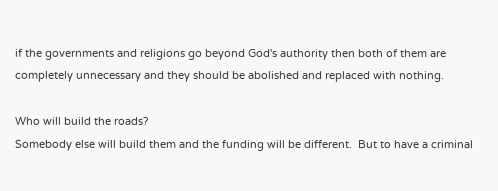if the governments and religions go beyond God's authority then both of them are completely unnecessary and they should be abolished and replaced with nothing.

Who will build the roads?
Somebody else will build them and the funding will be different.  But to have a criminal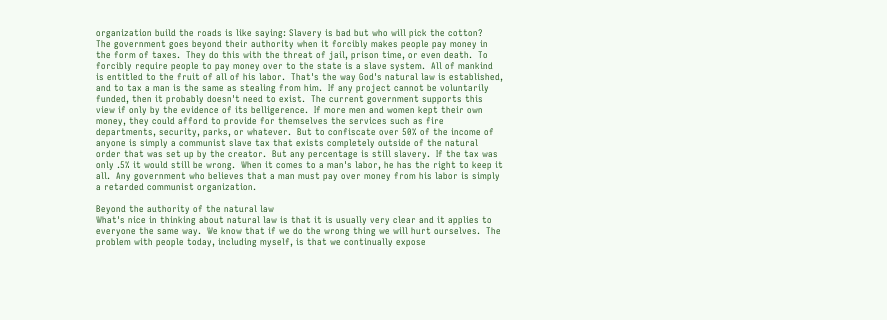organization build the roads is like saying: Slavery is bad but who will pick the cotton?  The government goes beyond their authority when it forcibly makes people pay money in the form of taxes.  They do this with the threat of jail, prison time, or even death.  To forcibly require people to pay money over to the state is a slave system.  All of mankind is entitled to the fruit of all of his labor.  That's the way God's natural law is established, and to tax a man is the same as stealing from him.  If any project cannot be voluntarily funded, then it probably doesn't need to exist.  The current government supports this view if only by the evidence of its belligerence.  If more men and women kept their own money, they could afford to provide for themselves the services such as fire departments, security, parks, or whatever.  But to confiscate over 50% of the income of anyone is simply a communist slave tax that exists completely outside of the natural order that was set up by the creator.  But any percentage is still slavery.  If the tax was only .5% it would still be wrong.  When it comes to a man's labor, he has the right to keep it all.  Any government who believes that a man must pay over money from his labor is simply a retarded communist organization.

Beyond the authority of the natural law
What's nice in thinking about natural law is that it is usually very clear and it applies to everyone the same way.  We know that if we do the wrong thing we will hurt ourselves.  The problem with people today, including myself, is that we continually expose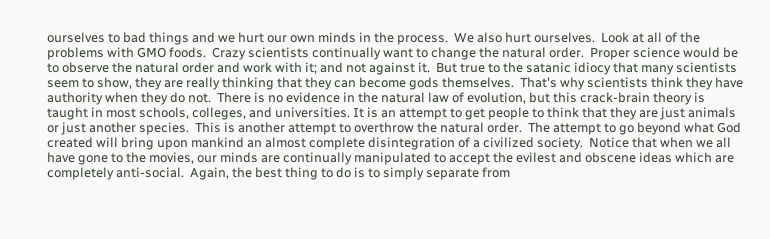ourselves to bad things and we hurt our own minds in the process.  We also hurt ourselves.  Look at all of the problems with GMO foods.  Crazy scientists continually want to change the natural order.  Proper science would be to observe the natural order and work with it; and not against it.  But true to the satanic idiocy that many scientists seem to show, they are really thinking that they can become gods themselves.  That's why scientists think they have authority when they do not.  There is no evidence in the natural law of evolution, but this crack-brain theory is taught in most schools, colleges, and universities. It is an attempt to get people to think that they are just animals or just another species.  This is another attempt to overthrow the natural order.  The attempt to go beyond what God created will bring upon mankind an almost complete disintegration of a civilized society.  Notice that when we all have gone to the movies, our minds are continually manipulated to accept the evilest and obscene ideas which are completely anti-social.  Again, the best thing to do is to simply separate from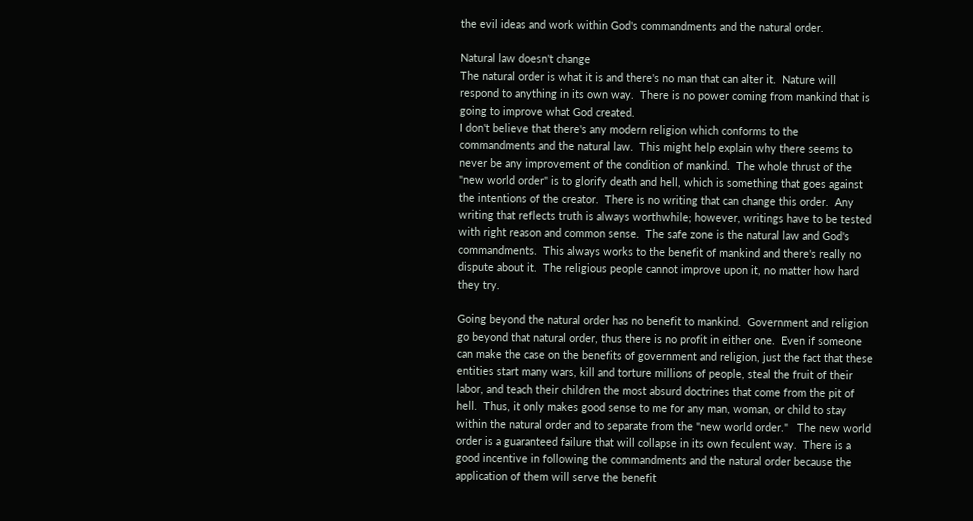the evil ideas and work within God's commandments and the natural order.

Natural law doesn't change
The natural order is what it is and there's no man that can alter it.  Nature will respond to anything in its own way.  There is no power coming from mankind that is going to improve what God created.
I don't believe that there's any modern religion which conforms to the commandments and the natural law.  This might help explain why there seems to never be any improvement of the condition of mankind.  The whole thrust of the "new world order" is to glorify death and hell, which is something that goes against the intentions of the creator.  There is no writing that can change this order.  Any writing that reflects truth is always worthwhile; however, writings have to be tested with right reason and common sense.  The safe zone is the natural law and God's commandments.  This always works to the benefit of mankind and there's really no dispute about it.  The religious people cannot improve upon it, no matter how hard they try.

Going beyond the natural order has no benefit to mankind.  Government and religion go beyond that natural order, thus there is no profit in either one.  Even if someone can make the case on the benefits of government and religion, just the fact that these entities start many wars, kill and torture millions of people, steal the fruit of their labor, and teach their children the most absurd doctrines that come from the pit of hell.  Thus, it only makes good sense to me for any man, woman, or child to stay within the natural order and to separate from the "new world order."   The new world order is a guaranteed failure that will collapse in its own feculent way.  There is a good incentive in following the commandments and the natural order because the application of them will serve the benefit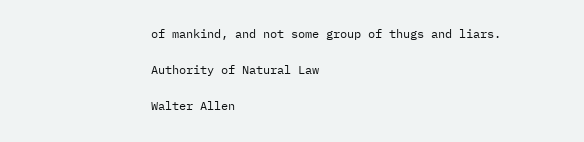of mankind, and not some group of thugs and liars.

Authority of Natural Law

Walter Allen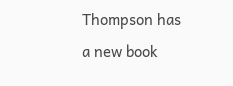Thompson has a new book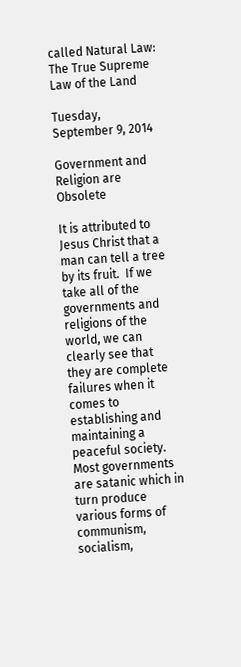called Natural Law: The True Supreme Law of the Land

Tuesday, September 9, 2014

Government and Religion are Obsolete

It is attributed to Jesus Christ that a man can tell a tree by its fruit.  If we take all of the governments and religions of the world, we can clearly see that they are complete failures when it comes to establishing and maintaining a peaceful society.  Most governments are satanic which in turn produce various forms of communism, socialism,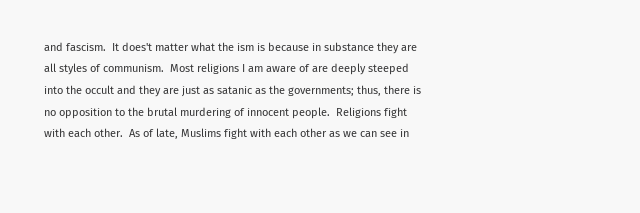and fascism.  It does't matter what the ism is because in substance they are all styles of communism.  Most religions I am aware of are deeply steeped into the occult and they are just as satanic as the governments; thus, there is no opposition to the brutal murdering of innocent people.  Religions fight with each other.  As of late, Muslims fight with each other as we can see in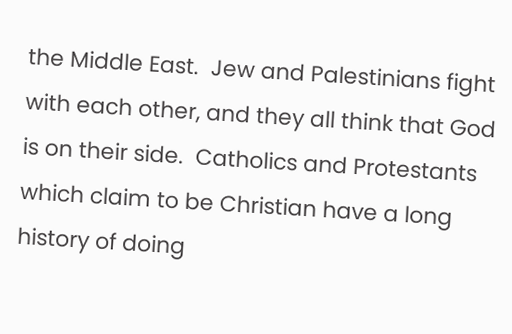the Middle East.  Jew and Palestinians fight with each other, and they all think that God is on their side.  Catholics and Protestants which claim to be Christian have a long history of doing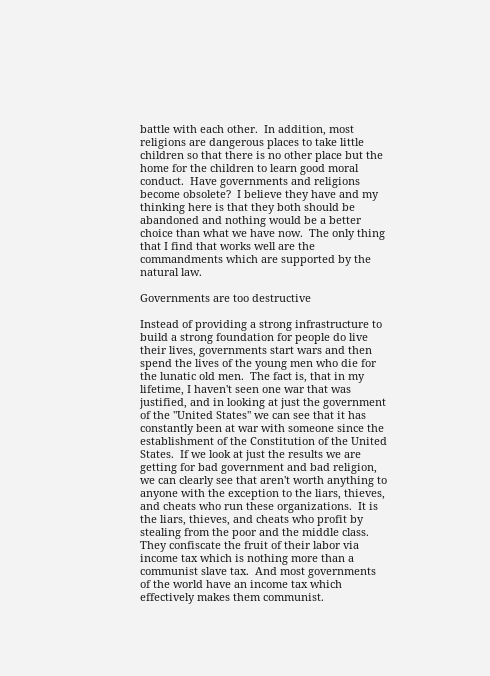battle with each other.  In addition, most religions are dangerous places to take little children so that there is no other place but the home for the children to learn good moral conduct.  Have governments and religions become obsolete?  I believe they have and my thinking here is that they both should be abandoned and nothing would be a better choice than what we have now.  The only thing that I find that works well are the commandments which are supported by the natural law.

Governments are too destructive

Instead of providing a strong infrastructure to build a strong foundation for people do live their lives, governments start wars and then spend the lives of the young men who die for the lunatic old men.  The fact is, that in my lifetime, I haven't seen one war that was justified, and in looking at just the government of the "United States" we can see that it has constantly been at war with someone since the establishment of the Constitution of the United States.  If we look at just the results we are getting for bad government and bad religion, we can clearly see that aren't worth anything to anyone with the exception to the liars, thieves, and cheats who run these organizations.  It is the liars, thieves, and cheats who profit by stealing from the poor and the middle class.  They confiscate the fruit of their labor via income tax which is nothing more than a communist slave tax.  And most governments of the world have an income tax which effectively makes them communist.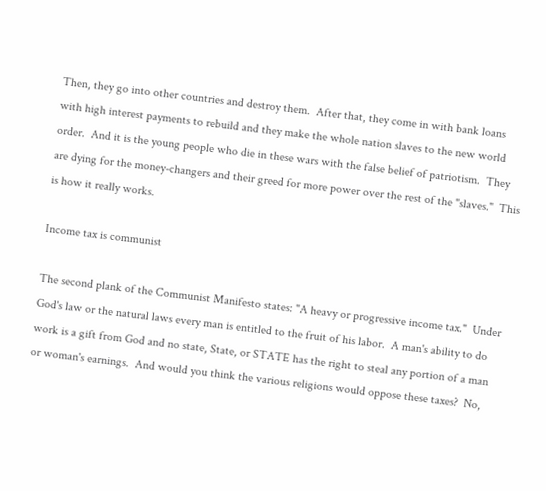Then, they go into other countries and destroy them.  After that, they come in with bank loans with high interest payments to rebuild and they make the whole nation slaves to the new world order.  And it is the young people who die in these wars with the false belief of patriotism.  They are dying for the money-changers and their greed for more power over the rest of the "slaves."  This is how it really works.

Income tax is communist

The second plank of the Communist Manifesto states: "A heavy or progressive income tax."  Under God's law or the natural laws every man is entitled to the fruit of his labor.  A man's ability to do work is a gift from God and no state, State, or STATE has the right to steal any portion of a man or woman's earnings.  And would you think the various religions would oppose these taxes?  No,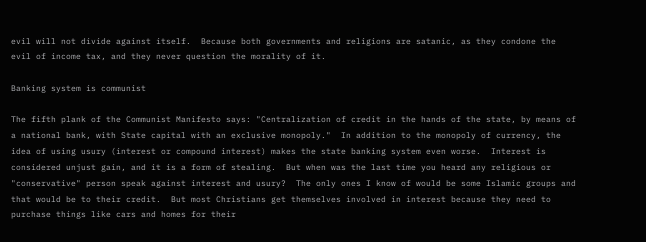evil will not divide against itself.  Because both governments and religions are satanic, as they condone the evil of income tax, and they never question the morality of it.

Banking system is communist

The fifth plank of the Communist Manifesto says: "Centralization of credit in the hands of the state, by means of a national bank, with State capital with an exclusive monopoly."  In addition to the monopoly of currency, the idea of using usury (interest or compound interest) makes the state banking system even worse.  Interest is considered unjust gain, and it is a form of stealing.  But when was the last time you heard any religious or "conservative" person speak against interest and usury?  The only ones I know of would be some Islamic groups and that would be to their credit.  But most Christians get themselves involved in interest because they need to purchase things like cars and homes for their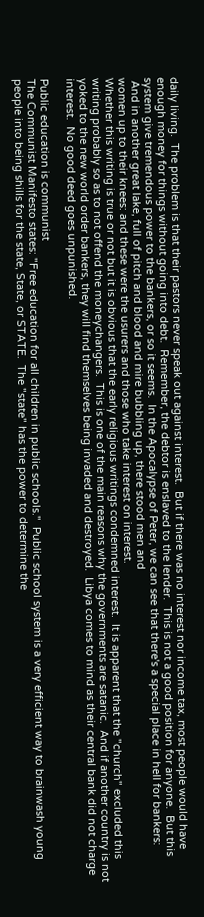daily living.  The problem is that their pastors never speak out against interest.  But if there was no interest nor income tax, most people would have enough money for things without going into debt.  Remember, the debtor is enslaved to the lender.  This is not a good position for anyone.  But this system give tremendous power to the bankers, or so it seems.  In the Apocalypse of Peter, we can see that there's a special place in hell for bankers:
 And in another great lake, full of pitch and blood and mire bubbling up, there stood men and
women up to their knees: and these were the usurers and those who take interest on interest.
Whether this writing is true or not but it is obvious that the early religious writings condemned interest.  It is apparent that the "church" excluded this writing probably so as to not offend the moneychangers.  This is one of the main reasons why the governments are satanic.  And if another country is not yoked to the new world order bankers, they will find themselves being invaded and destroyed.  Libya comes to mind as their central bank did not charge interest.  No good deed goes unpunished.

Public education is communist
The Communist Manifesto states: "Free education for all children in public schools."  Public school system is a very efficient way to brainwash young people into being shills for the state, State, or STATE.  The "state" has the power to determine the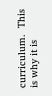curriculum.  This is why it is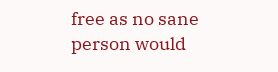free as no sane person would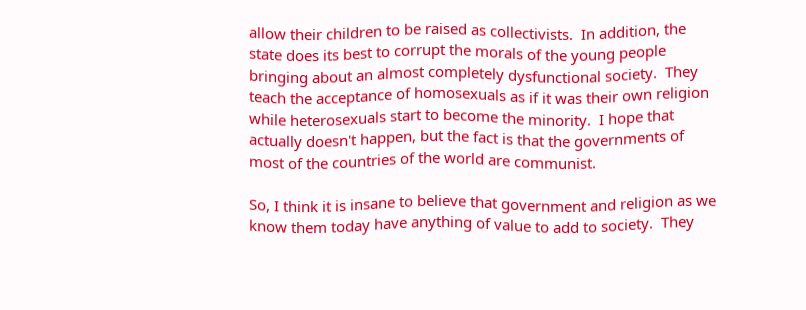allow their children to be raised as collectivists.  In addition, the state does its best to corrupt the morals of the young people bringing about an almost completely dysfunctional society.  They teach the acceptance of homosexuals as if it was their own religion while heterosexuals start to become the minority.  I hope that actually doesn't happen, but the fact is that the governments of most of the countries of the world are communist.

So, I think it is insane to believe that government and religion as we know them today have anything of value to add to society.  They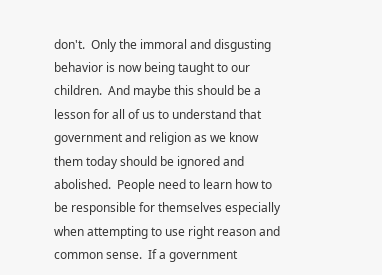don't.  Only the immoral and disgusting behavior is now being taught to our children.  And maybe this should be a lesson for all of us to understand that government and religion as we know them today should be ignored and abolished.  People need to learn how to be responsible for themselves especially when attempting to use right reason and common sense.  If a government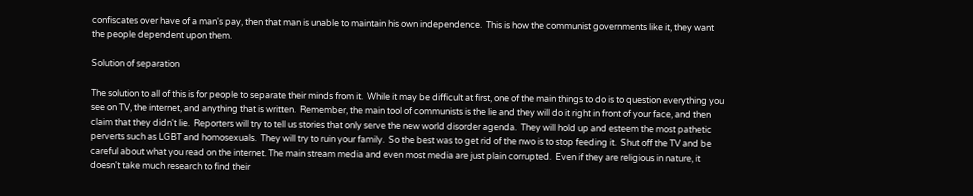confiscates over have of a man's pay, then that man is unable to maintain his own independence.  This is how the communist governments like it, they want the people dependent upon them.

Solution of separation

The solution to all of this is for people to separate their minds from it.  While it may be difficult at first, one of the main things to do is to question everything you see on TV, the internet, and anything that is written.  Remember, the main tool of communists is the lie and they will do it right in front of your face, and then claim that they didn't lie.  Reporters will try to tell us stories that only serve the new world disorder agenda.  They will hold up and esteem the most pathetic perverts such as LGBT and homosexuals.  They will try to ruin your family.  So the best was to get rid of the nwo is to stop feeding it.  Shut off the TV and be careful about what you read on the internet. The main stream media and even most media are just plain corrupted.  Even if they are religious in nature, it doesn't take much research to find their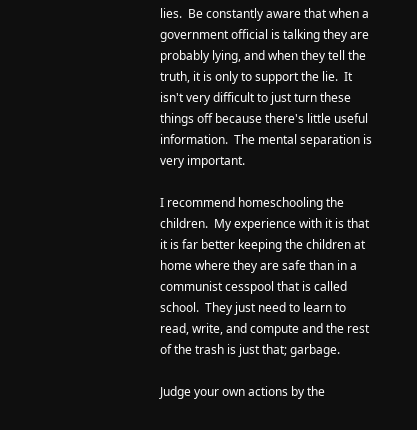lies.  Be constantly aware that when a government official is talking they are probably lying, and when they tell the truth, it is only to support the lie.  It isn't very difficult to just turn these things off because there's little useful information.  The mental separation is very important.

I recommend homeschooling the children.  My experience with it is that it is far better keeping the children at home where they are safe than in a communist cesspool that is called school.  They just need to learn to read, write, and compute and the rest of the trash is just that; garbage.

Judge your own actions by the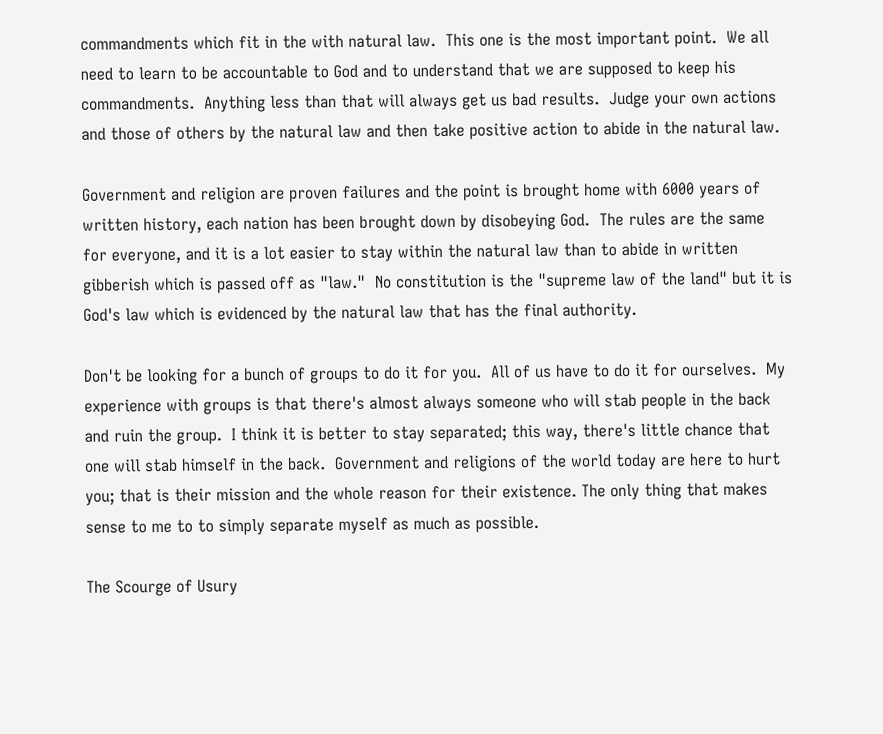commandments which fit in the with natural law.  This one is the most important point.  We all need to learn to be accountable to God and to understand that we are supposed to keep his commandments.  Anything less than that will always get us bad results.  Judge your own actions and those of others by the natural law and then take positive action to abide in the natural law.

Government and religion are proven failures and the point is brought home with 6000 years of written history, each nation has been brought down by disobeying God.  The rules are the same for everyone, and it is a lot easier to stay within the natural law than to abide in written gibberish which is passed off as "law."  No constitution is the "supreme law of the land" but it is God's law which is evidenced by the natural law that has the final authority.

Don't be looking for a bunch of groups to do it for you.  All of us have to do it for ourselves.  My experience with groups is that there's almost always someone who will stab people in the back and ruin the group.  I think it is better to stay separated; this way, there's little chance that one will stab himself in the back.  Government and religions of the world today are here to hurt you; that is their mission and the whole reason for their existence. The only thing that makes sense to me to to simply separate myself as much as possible.

The Scourge of Usury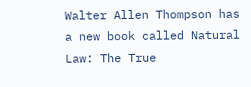Walter Allen Thompson has a new book called Natural Law: The True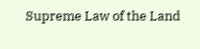Supreme Law of the Land